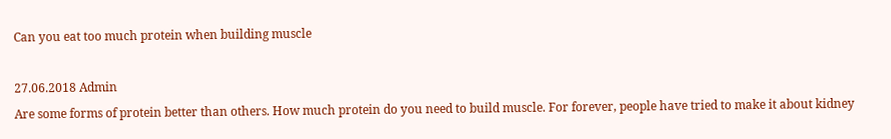Can you eat too much protein when building muscle

27.06.2018 Admin
Are some forms of protein better than others. How much protein do you need to build muscle. For forever, people have tried to make it about kidney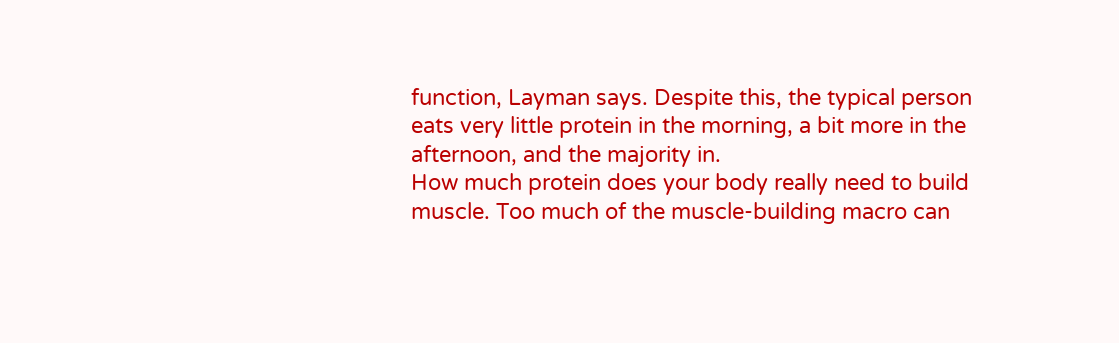function, Layman says. Despite this, the typical person eats very little protein in the morning, a bit more in the afternoon, and the majority in.
How much protein does your body really need to build muscle. Too much of the muscle-building macro can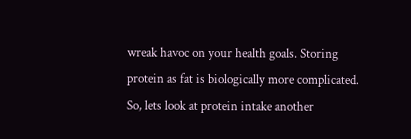wreak havoc on your health goals. Storing protein as fat is biologically more complicated. So, lets look at protein intake another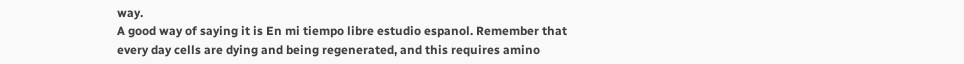way.
A good way of saying it is En mi tiempo libre estudio espanol. Remember that every day cells are dying and being regenerated, and this requires amino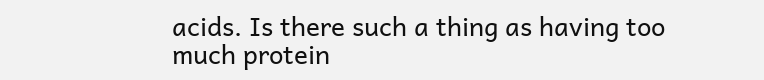acids. Is there such a thing as having too much protein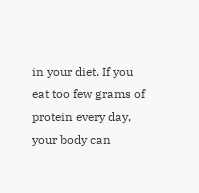in your diet. If you eat too few grams of protein every day, your body can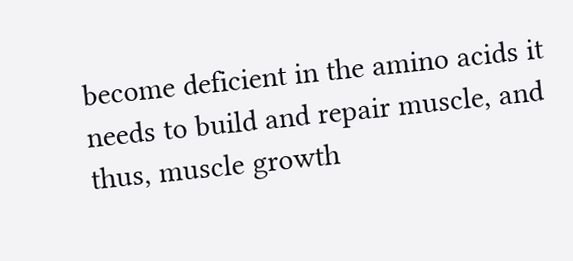become deficient in the amino acids it needs to build and repair muscle, and thus, muscle growth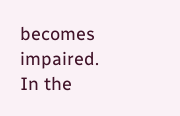becomes impaired. In the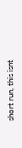short run, this isnt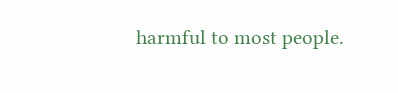harmful to most people.